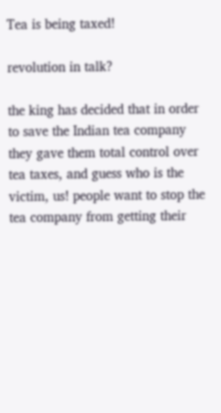Tea is being taxed!

revolution in talk?

the king has decided that in order to save the Indian tea company they gave them total control over tea taxes, and guess who is the victim, us! people want to stop the tea company from getting their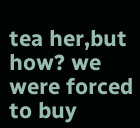tea her,but how? we were forced to buy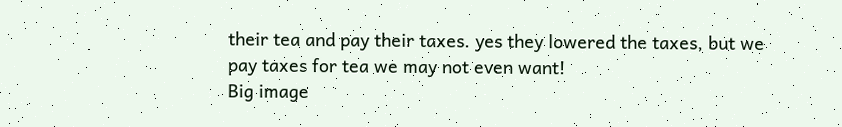their tea and pay their taxes. yes they lowered the taxes, but we pay taxes for tea we may not even want!
Big image